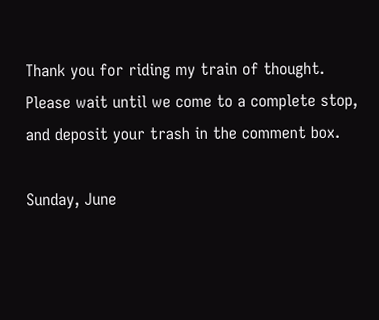Thank you for riding my train of thought. Please wait until we come to a complete stop, and deposit your trash in the comment box.

Sunday, June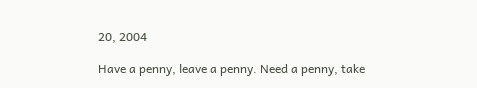20, 2004

Have a penny, leave a penny. Need a penny, take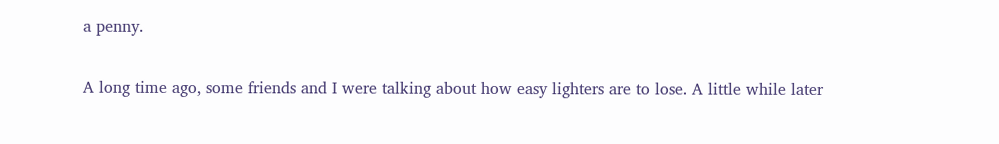a penny.

A long time ago, some friends and I were talking about how easy lighters are to lose. A little while later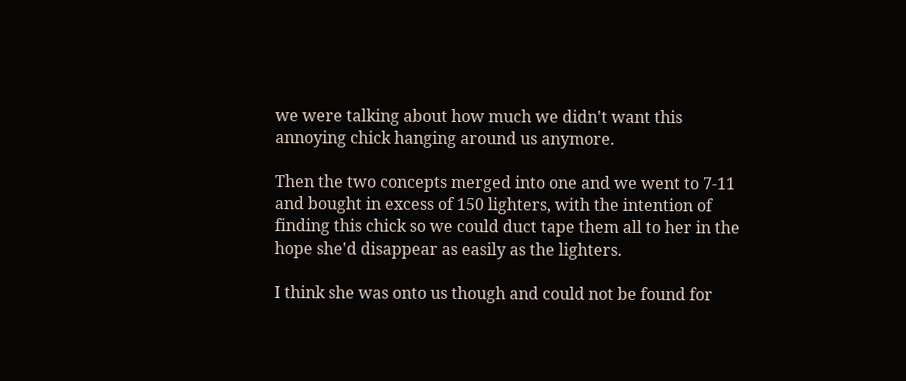we were talking about how much we didn't want this annoying chick hanging around us anymore.

Then the two concepts merged into one and we went to 7-11 and bought in excess of 150 lighters, with the intention of finding this chick so we could duct tape them all to her in the hope she'd disappear as easily as the lighters.

I think she was onto us though and could not be found for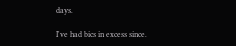days.

I've had bics in excess since.